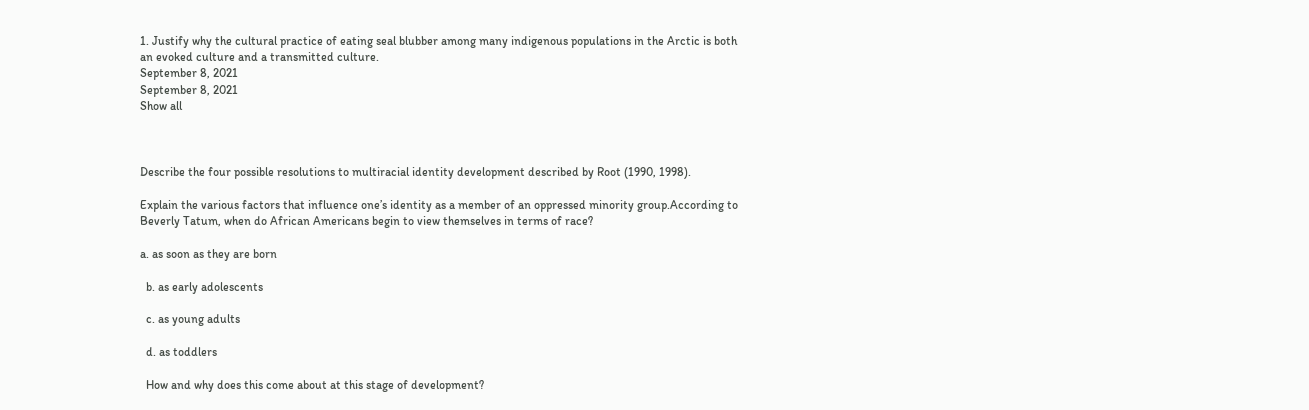1. Justify why the cultural practice of eating seal blubber among many indigenous populations in the Arctic is both an evoked culture and a transmitted culture.
September 8, 2021
September 8, 2021
Show all



Describe the four possible resolutions to multiracial identity development described by Root (1990, 1998).

Explain the various factors that influence one’s identity as a member of an oppressed minority group.According to Beverly Tatum, when do African Americans begin to view themselves in terms of race?

a. as soon as they are born

  b. as early adolescents

  c. as young adults

  d. as toddlers

  How and why does this come about at this stage of development?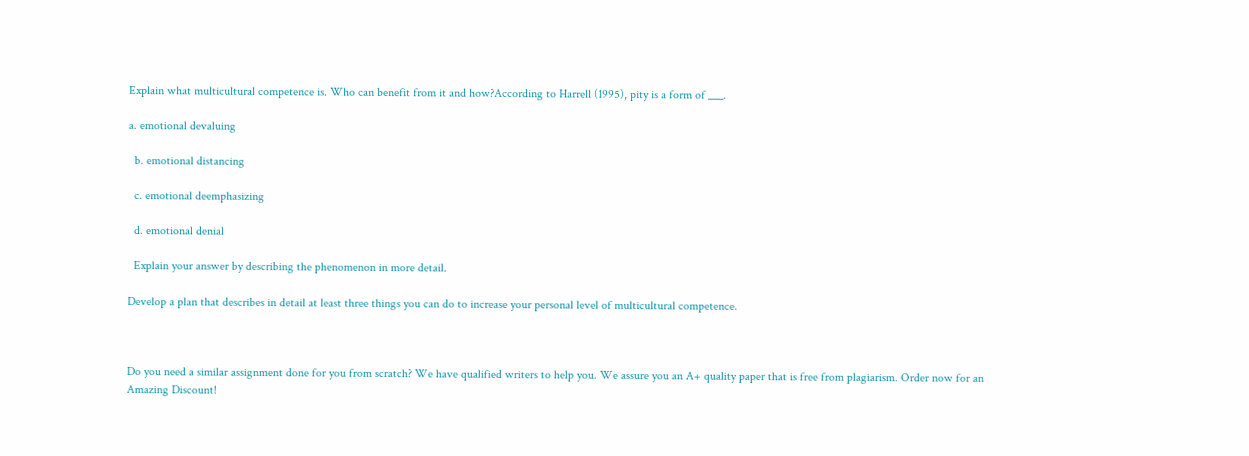Explain what multicultural competence is. Who can benefit from it and how?According to Harrell (1995), pity is a form of ___.

a. emotional devaluing

  b. emotional distancing

  c. emotional deemphasizing

  d. emotional denial

  Explain your answer by describing the phenomenon in more detail.

Develop a plan that describes in detail at least three things you can do to increase your personal level of multicultural competence.



Do you need a similar assignment done for you from scratch? We have qualified writers to help you. We assure you an A+ quality paper that is free from plagiarism. Order now for an Amazing Discount!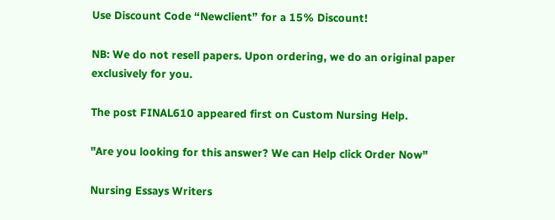Use Discount Code “Newclient” for a 15% Discount!

NB: We do not resell papers. Upon ordering, we do an original paper exclusively for you.

The post FINAL610 appeared first on Custom Nursing Help.

"Are you looking for this answer? We can Help click Order Now"

Nursing Essays Writers